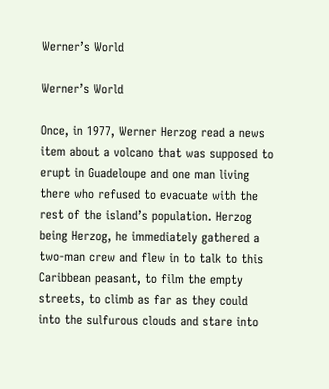Werner’s World

Werner’s World

Once, in 1977, Werner Herzog read a news item about a volcano that was supposed to erupt in Guadeloupe and one man living there who refused to evacuate with the rest of the island’s population. Herzog being Herzog, he immediately gathered a two-man crew and flew in to talk to this Caribbean peasant, to film the empty streets, to climb as far as they could into the sulfurous clouds and stare into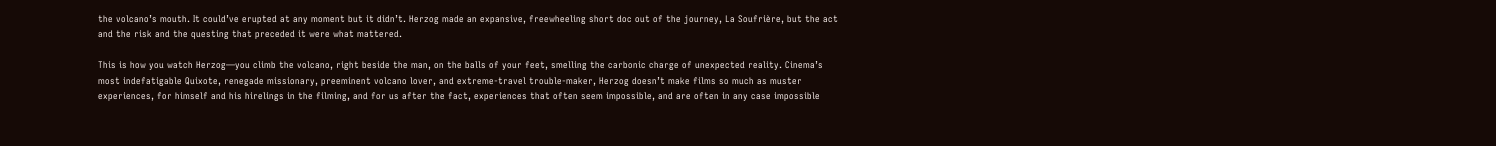the volcano’s mouth. It could’ve erupted at any moment but it didn’t. Herzog made an expansive, freewheeling short doc out of the journey, La Soufrière, but the act and the risk and the questing that preceded it were what mattered.

This is how you watch Herzog—you climb the volcano, right beside the man, on the balls of your feet, smelling the carbonic charge of unexpected reality. Cinema’s most indefatigable Quixote, renegade missionary, preeminent volcano lover, and extreme-travel trouble-maker, Herzog doesn’t make films so much as muster experiences, for himself and his hirelings in the filming, and for us after the fact, experiences that often seem impossible, and are often in any case impossible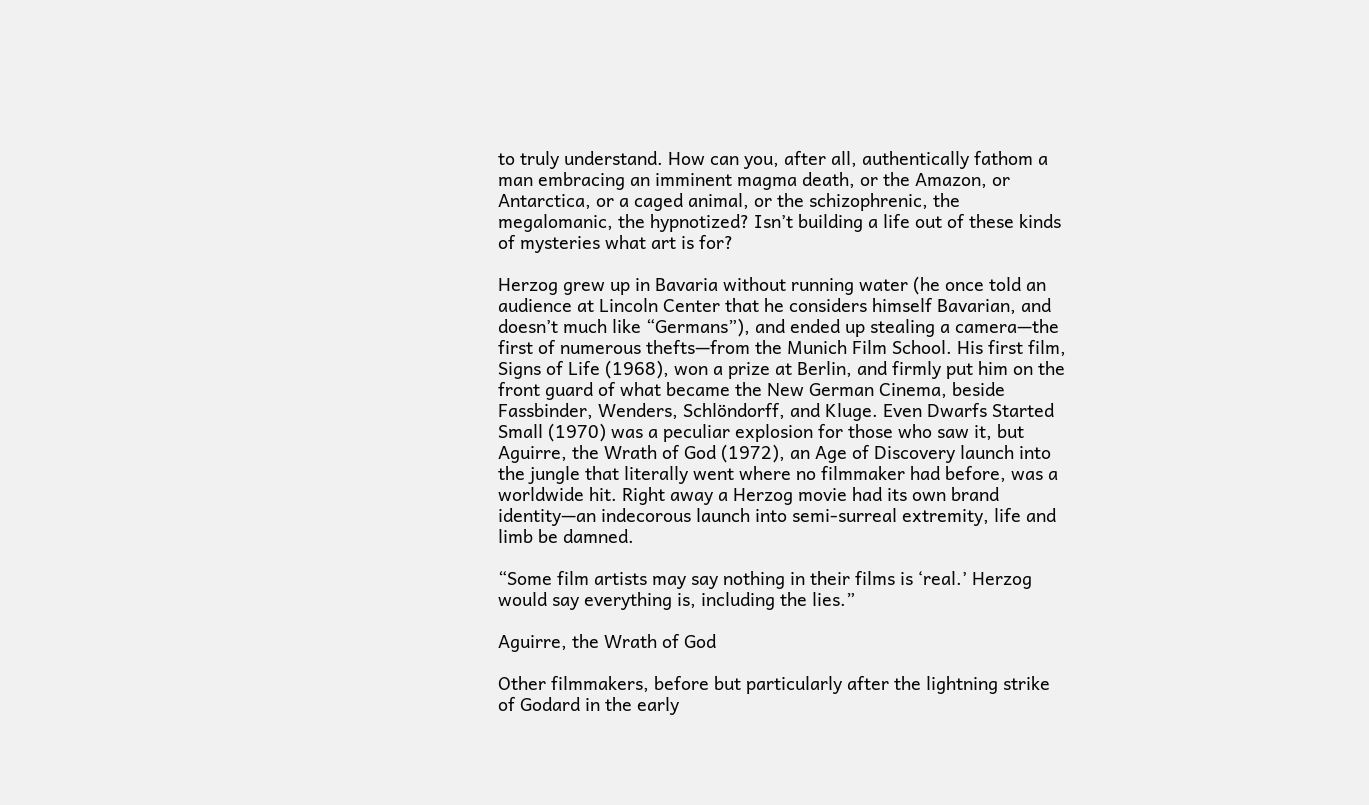to truly understand. How can you, after all, authentically fathom a man embracing an imminent magma death, or the Amazon, or Antarctica, or a caged animal, or the schizophrenic, the megalomanic, the hypnotized? Isn’t building a life out of these kinds of mysteries what art is for?

Herzog grew up in Bavaria without running water (he once told an audience at Lincoln Center that he considers himself Bavarian, and doesn’t much like “Germans”), and ended up stealing a camera—the first of numerous thefts—from the Munich Film School. His first film, Signs of Life (1968), won a prize at Berlin, and firmly put him on the front guard of what became the New German Cinema, beside Fassbinder, Wenders, Schlöndorff, and Kluge. Even Dwarfs Started Small (1970) was a peculiar explosion for those who saw it, but Aguirre, the Wrath of God (1972), an Age of Discovery launch into the jungle that literally went where no filmmaker had before, was a worldwide hit. Right away a Herzog movie had its own brand identity—an indecorous launch into semi-surreal extremity, life and limb be damned.

“Some film artists may say nothing in their films is ‘real.’ Herzog would say everything is, including the lies.”

Aguirre, the Wrath of God

Other filmmakers, before but particularly after the lightning strike of Godard in the early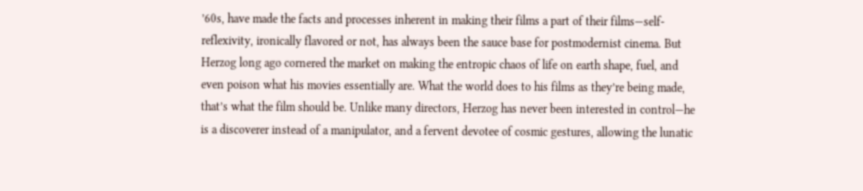’60s, have made the facts and processes inherent in making their films a part of their films—self-reflexivity, ironically flavored or not, has always been the sauce base for postmodernist cinema. But Herzog long ago cornered the market on making the entropic chaos of life on earth shape, fuel, and even poison what his movies essentially are. What the world does to his films as they’re being made, that’s what the film should be. Unlike many directors, Herzog has never been interested in control—he is a discoverer instead of a manipulator, and a fervent devotee of cosmic gestures, allowing the lunatic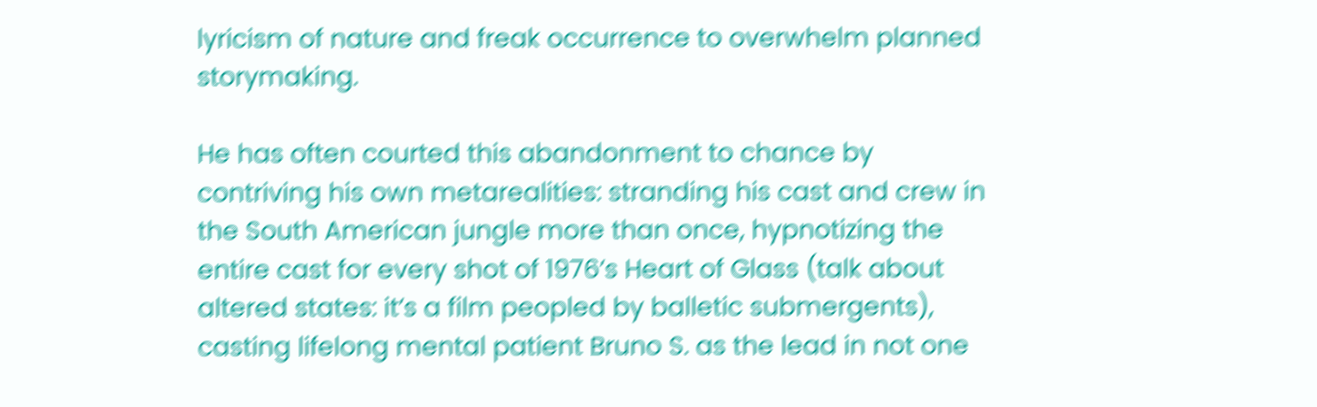lyricism of nature and freak occurrence to overwhelm planned storymaking.

He has often courted this abandonment to chance by contriving his own metarealities: stranding his cast and crew in the South American jungle more than once, hypnotizing the entire cast for every shot of 1976’s Heart of Glass (talk about altered states: it’s a film peopled by balletic submergents), casting lifelong mental patient Bruno S. as the lead in not one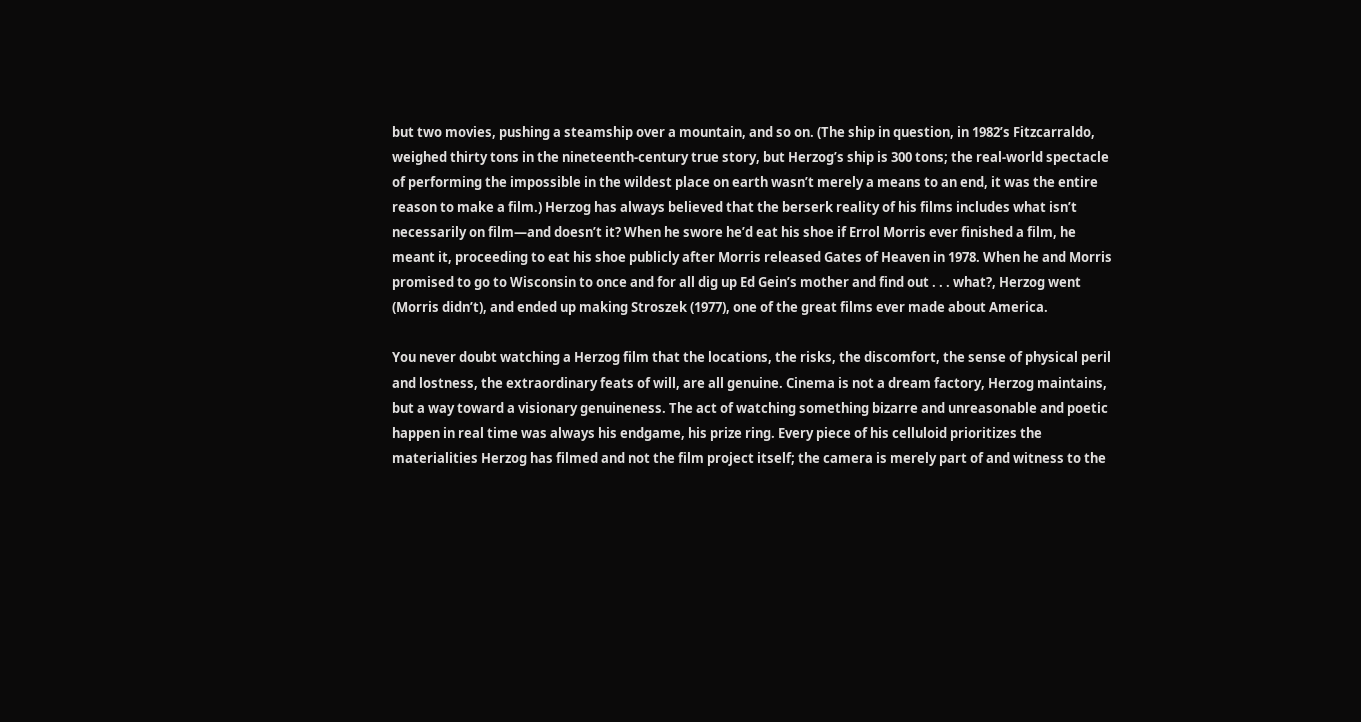but two movies, pushing a steamship over a mountain, and so on. (The ship in question, in 1982’s Fitzcarraldo, weighed thirty tons in the nineteenth-century true story, but Herzog’s ship is 300 tons; the real-world spectacle of performing the impossible in the wildest place on earth wasn’t merely a means to an end, it was the entire reason to make a film.) Herzog has always believed that the berserk reality of his films includes what isn’t necessarily on film—and doesn’t it? When he swore he’d eat his shoe if Errol Morris ever finished a film, he meant it, proceeding to eat his shoe publicly after Morris released Gates of Heaven in 1978. When he and Morris promised to go to Wisconsin to once and for all dig up Ed Gein’s mother and find out . . . what?, Herzog went (Morris didn’t), and ended up making Stroszek (1977), one of the great films ever made about America.

You never doubt watching a Herzog film that the locations, the risks, the discomfort, the sense of physical peril and lostness, the extraordinary feats of will, are all genuine. Cinema is not a dream factory, Herzog maintains, but a way toward a visionary genuineness. The act of watching something bizarre and unreasonable and poetic happen in real time was always his endgame, his prize ring. Every piece of his celluloid prioritizes the materialities Herzog has filmed and not the film project itself; the camera is merely part of and witness to the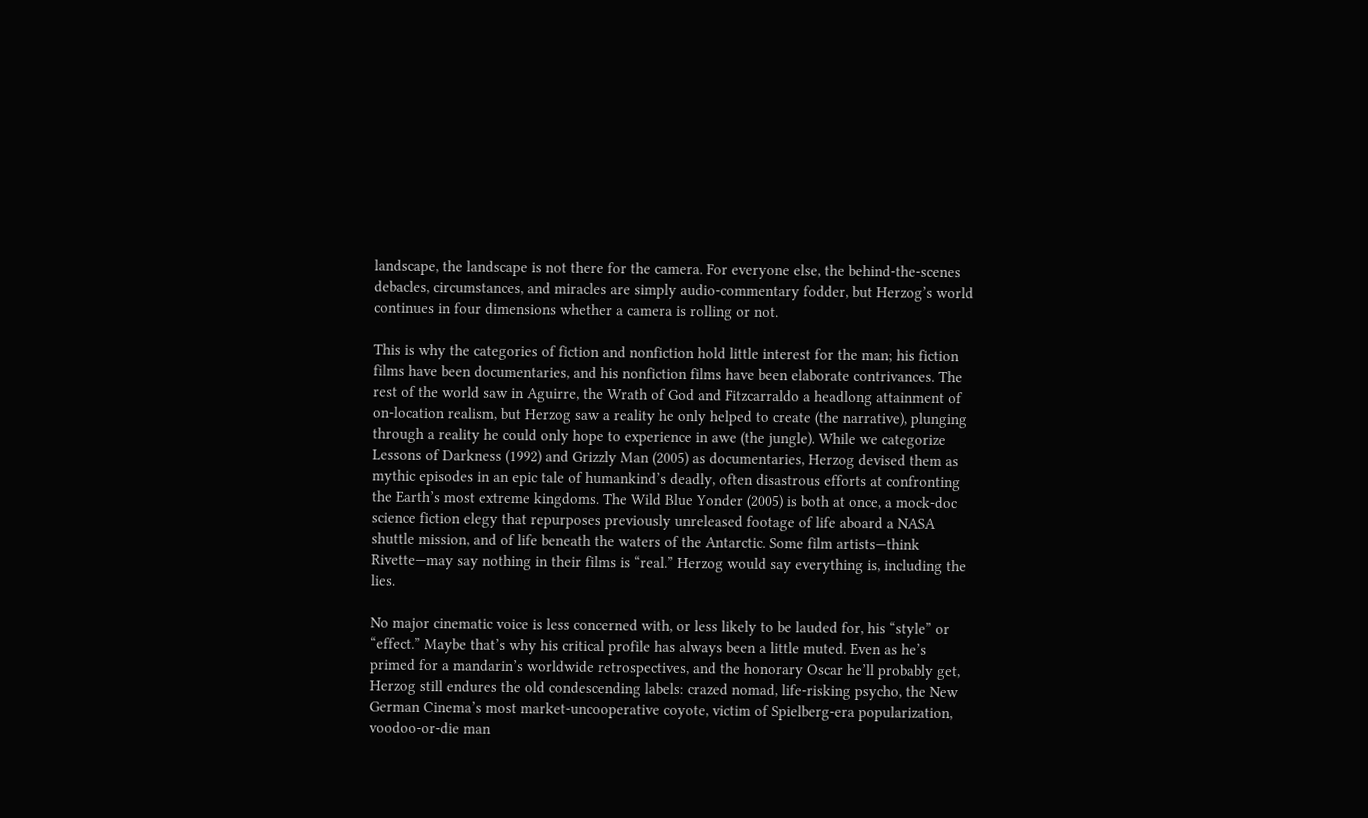landscape, the landscape is not there for the camera. For everyone else, the behind-the-scenes debacles, circumstances, and miracles are simply audio-commentary fodder, but Herzog’s world continues in four dimensions whether a camera is rolling or not.

This is why the categories of fiction and nonfiction hold little interest for the man; his fiction films have been documentaries, and his nonfiction films have been elaborate contrivances. The rest of the world saw in Aguirre, the Wrath of God and Fitzcarraldo a headlong attainment of on-location realism, but Herzog saw a reality he only helped to create (the narrative), plunging through a reality he could only hope to experience in awe (the jungle). While we categorize Lessons of Darkness (1992) and Grizzly Man (2005) as documentaries, Herzog devised them as mythic episodes in an epic tale of humankind’s deadly, often disastrous efforts at confronting the Earth’s most extreme kingdoms. The Wild Blue Yonder (2005) is both at once, a mock-doc science fiction elegy that repurposes previously unreleased footage of life aboard a NASA shuttle mission, and of life beneath the waters of the Antarctic. Some film artists—think Rivette—may say nothing in their films is “real.” Herzog would say everything is, including the lies.

No major cinematic voice is less concerned with, or less likely to be lauded for, his “style” or “effect.” Maybe that’s why his critical profile has always been a little muted. Even as he’s primed for a mandarin’s worldwide retrospectives, and the honorary Oscar he’ll probably get, Herzog still endures the old condescending labels: crazed nomad, life-risking psycho, the New German Cinema’s most market-uncooperative coyote, victim of Spielberg-era popularization, voodoo-or-die man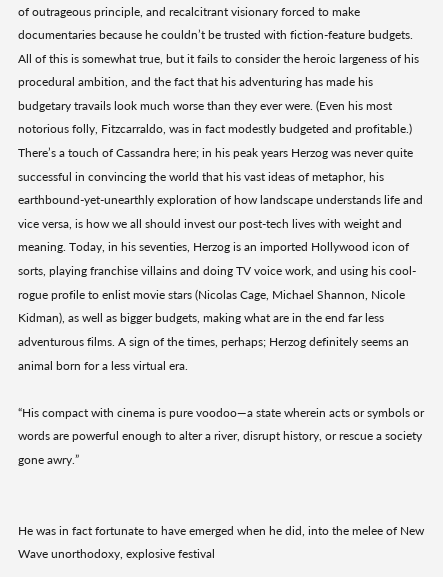of outrageous principle, and recalcitrant visionary forced to make documentaries because he couldn’t be trusted with fiction-feature budgets. All of this is somewhat true, but it fails to consider the heroic largeness of his procedural ambition, and the fact that his adventuring has made his budgetary travails look much worse than they ever were. (Even his most notorious folly, Fitzcarraldo, was in fact modestly budgeted and profitable.) There’s a touch of Cassandra here; in his peak years Herzog was never quite successful in convincing the world that his vast ideas of metaphor, his earthbound-yet-unearthly exploration of how landscape understands life and vice versa, is how we all should invest our post-tech lives with weight and meaning. Today, in his seventies, Herzog is an imported Hollywood icon of sorts, playing franchise villains and doing TV voice work, and using his cool-rogue profile to enlist movie stars (Nicolas Cage, Michael Shannon, Nicole Kidman), as well as bigger budgets, making what are in the end far less adventurous films. A sign of the times, perhaps; Herzog definitely seems an animal born for a less virtual era.

“His compact with cinema is pure voodoo—a state wherein acts or symbols or words are powerful enough to alter a river, disrupt history, or rescue a society gone awry.”


He was in fact fortunate to have emerged when he did, into the melee of New Wave unorthodoxy, explosive festival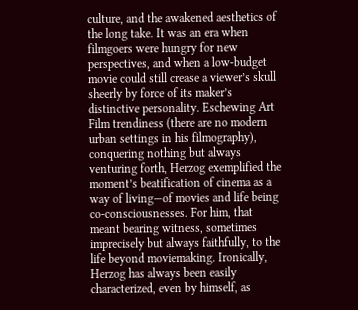culture, and the awakened aesthetics of the long take. It was an era when filmgoers were hungry for new perspectives, and when a low-budget movie could still crease a viewer’s skull sheerly by force of its maker’s distinctive personality. Eschewing Art Film trendiness (there are no modern urban settings in his filmography), conquering nothing but always venturing forth, Herzog exemplified the moment’s beatification of cinema as a way of living—of movies and life being co-consciousnesses. For him, that meant bearing witness, sometimes imprecisely but always faithfully, to the life beyond moviemaking. Ironically, Herzog has always been easily characterized, even by himself, as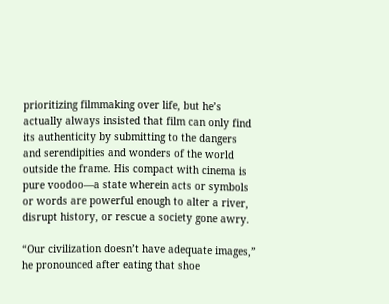prioritizing filmmaking over life, but he’s actually always insisted that film can only find its authenticity by submitting to the dangers and serendipities and wonders of the world outside the frame. His compact with cinema is pure voodoo—a state wherein acts or symbols or words are powerful enough to alter a river, disrupt history, or rescue a society gone awry.

“Our civilization doesn’t have adequate images,” he pronounced after eating that shoe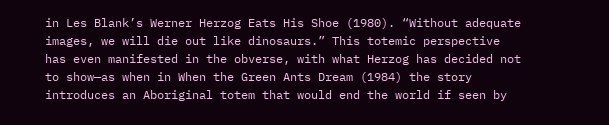in Les Blank’s Werner Herzog Eats His Shoe (1980). “Without adequate images, we will die out like dinosaurs.” This totemic perspective has even manifested in the obverse, with what Herzog has decided not to show—as when in When the Green Ants Dream (1984) the story introduces an Aboriginal totem that would end the world if seen by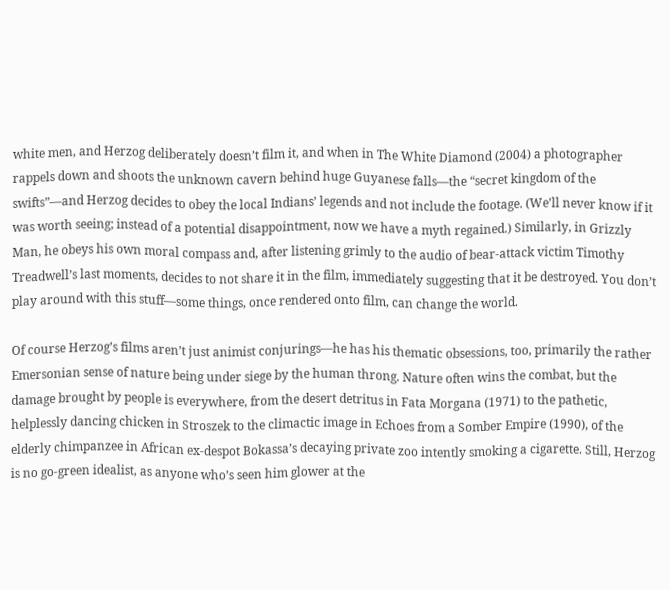white men, and Herzog deliberately doesn’t film it, and when in The White Diamond (2004) a photographer rappels down and shoots the unknown cavern behind huge Guyanese falls—the “secret kingdom of the swifts”—and Herzog decides to obey the local Indians’ legends and not include the footage. (We’ll never know if it was worth seeing; instead of a potential disappointment, now we have a myth regained.) Similarly, in Grizzly Man, he obeys his own moral compass and, after listening grimly to the audio of bear-attack victim Timothy Treadwell’s last moments, decides to not share it in the film, immediately suggesting that it be destroyed. You don’t play around with this stuff—some things, once rendered onto film, can change the world.

Of course Herzog’s films aren’t just animist conjurings—he has his thematic obsessions, too, primarily the rather Emersonian sense of nature being under siege by the human throng. Nature often wins the combat, but the damage brought by people is everywhere, from the desert detritus in Fata Morgana (1971) to the pathetic, helplessly dancing chicken in Stroszek to the climactic image in Echoes from a Somber Empire (1990), of the elderly chimpanzee in African ex-despot Bokassa’s decaying private zoo intently smoking a cigarette. Still, Herzog is no go-green idealist, as anyone who’s seen him glower at the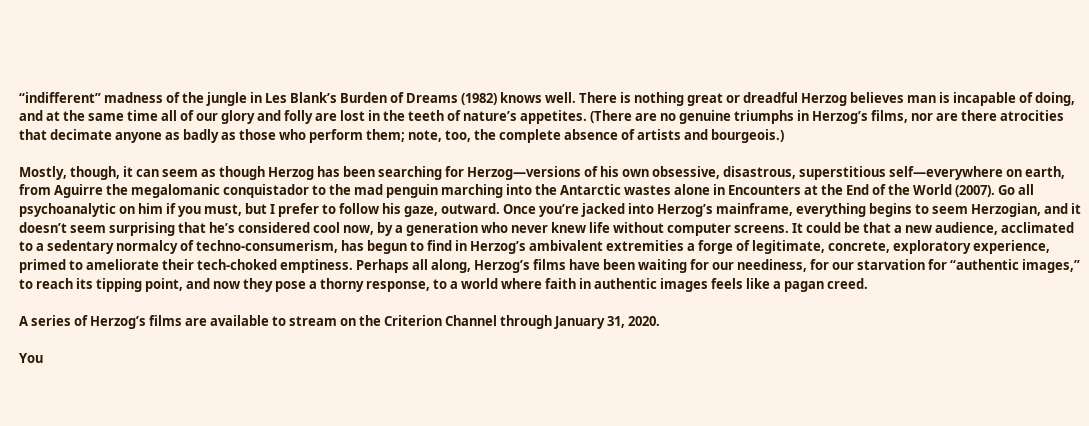“indifferent” madness of the jungle in Les Blank’s Burden of Dreams (1982) knows well. There is nothing great or dreadful Herzog believes man is incapable of doing, and at the same time all of our glory and folly are lost in the teeth of nature’s appetites. (There are no genuine triumphs in Herzog’s films, nor are there atrocities that decimate anyone as badly as those who perform them; note, too, the complete absence of artists and bourgeois.)

Mostly, though, it can seem as though Herzog has been searching for Herzog—versions of his own obsessive, disastrous, superstitious self—everywhere on earth, from Aguirre the megalomanic conquistador to the mad penguin marching into the Antarctic wastes alone in Encounters at the End of the World (2007). Go all psychoanalytic on him if you must, but I prefer to follow his gaze, outward. Once you’re jacked into Herzog’s mainframe, everything begins to seem Herzogian, and it doesn’t seem surprising that he’s considered cool now, by a generation who never knew life without computer screens. It could be that a new audience, acclimated to a sedentary normalcy of techno-consumerism, has begun to find in Herzog’s ambivalent extremities a forge of legitimate, concrete, exploratory experience, primed to ameliorate their tech-choked emptiness. Perhaps all along, Herzog’s films have been waiting for our neediness, for our starvation for “authentic images,” to reach its tipping point, and now they pose a thorny response, to a world where faith in authentic images feels like a pagan creed.

A series of Herzog’s films are available to stream on the Criterion Channel through January 31, 2020.

You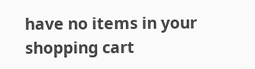have no items in your shopping cart